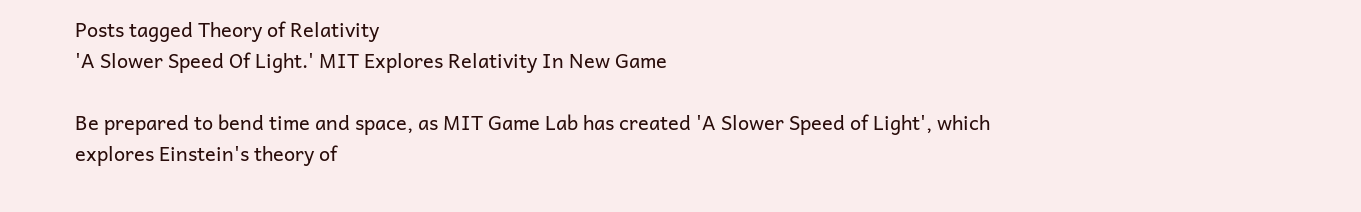Posts tagged Theory of Relativity
'A Slower Speed Of Light.' MIT Explores Relativity In New Game

Be prepared to bend time and space, as MIT Game Lab has created 'A Slower Speed of Light', which explores Einstein's theory of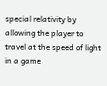special relativity by allowing the player to travel at the speed of light in a game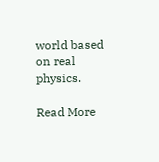world based on real physics.

Read More